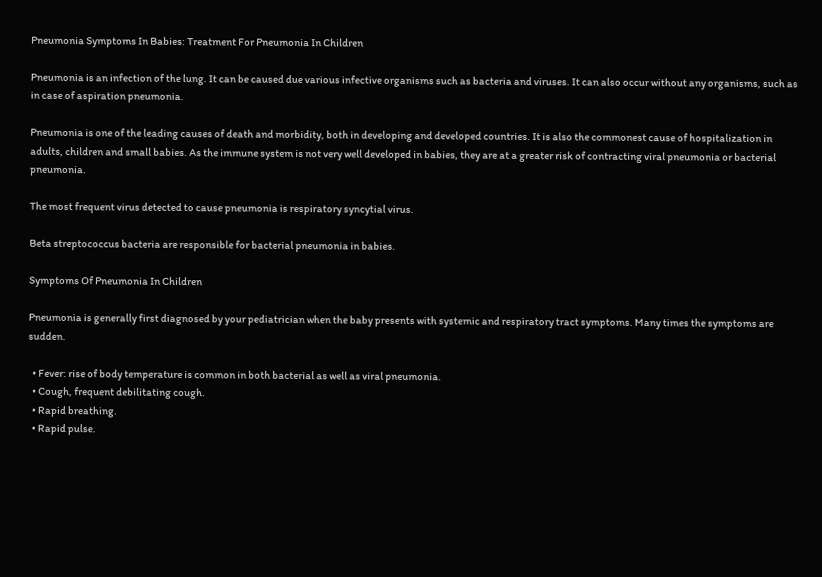Pneumonia Symptoms In Babies: Treatment For Pneumonia In Children

Pneumonia is an infection of the lung. It can be caused due various infective organisms such as bacteria and viruses. It can also occur without any organisms, such as in case of aspiration pneumonia.

Pneumonia is one of the leading causes of death and morbidity, both in developing and developed countries. It is also the commonest cause of hospitalization in adults, children and small babies. As the immune system is not very well developed in babies, they are at a greater risk of contracting viral pneumonia or bacterial pneumonia.

The most frequent virus detected to cause pneumonia is respiratory syncytial virus.

Beta streptococcus bacteria are responsible for bacterial pneumonia in babies.

Symptoms Of Pneumonia In Children

Pneumonia is generally first diagnosed by your pediatrician when the baby presents with systemic and respiratory tract symptoms. Many times the symptoms are sudden.

  • Fever: rise of body temperature is common in both bacterial as well as viral pneumonia.
  • Cough, frequent debilitating cough.
  • Rapid breathing.
  • Rapid pulse.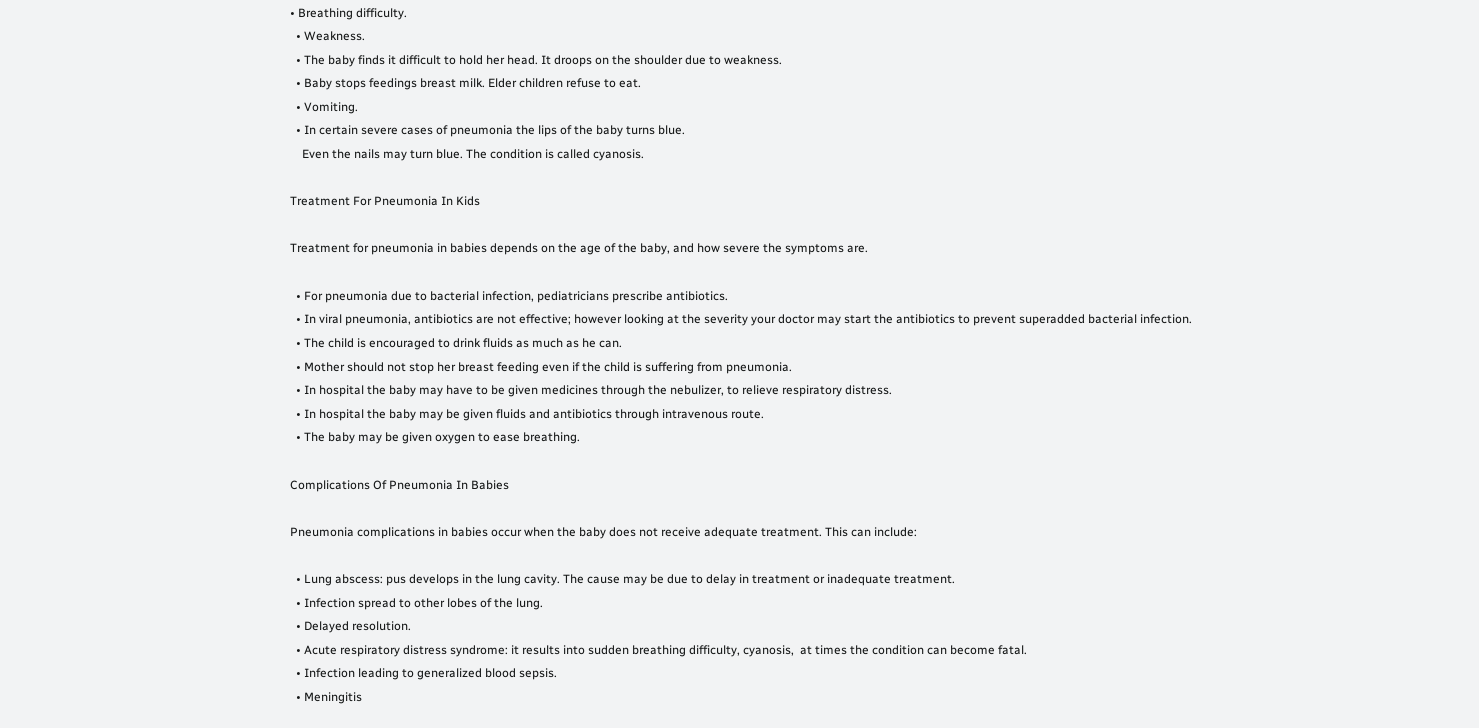• Breathing difficulty.
  • Weakness.
  • The baby finds it difficult to hold her head. It droops on the shoulder due to weakness.
  • Baby stops feedings breast milk. Elder children refuse to eat.
  • Vomiting.
  • In certain severe cases of pneumonia the lips of the baby turns blue.
    Even the nails may turn blue. The condition is called cyanosis.

Treatment For Pneumonia In Kids

Treatment for pneumonia in babies depends on the age of the baby, and how severe the symptoms are.

  • For pneumonia due to bacterial infection, pediatricians prescribe antibiotics.
  • In viral pneumonia, antibiotics are not effective; however looking at the severity your doctor may start the antibiotics to prevent superadded bacterial infection.
  • The child is encouraged to drink fluids as much as he can.
  • Mother should not stop her breast feeding even if the child is suffering from pneumonia.
  • In hospital the baby may have to be given medicines through the nebulizer, to relieve respiratory distress.
  • In hospital the baby may be given fluids and antibiotics through intravenous route.
  • The baby may be given oxygen to ease breathing.

Complications Of Pneumonia In Babies

Pneumonia complications in babies occur when the baby does not receive adequate treatment. This can include:

  • Lung abscess: pus develops in the lung cavity. The cause may be due to delay in treatment or inadequate treatment.
  • Infection spread to other lobes of the lung.
  • Delayed resolution.
  • Acute respiratory distress syndrome: it results into sudden breathing difficulty, cyanosis,  at times the condition can become fatal.
  • Infection leading to generalized blood sepsis.
  • Meningitis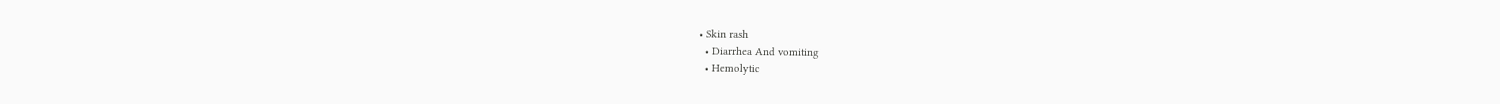• Skin rash
  • Diarrhea And vomiting
  • Hemolytic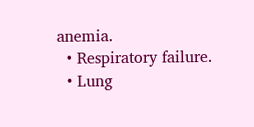anemia.
  • Respiratory failure.
  • Lung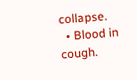collapse.
  • Blood in cough.